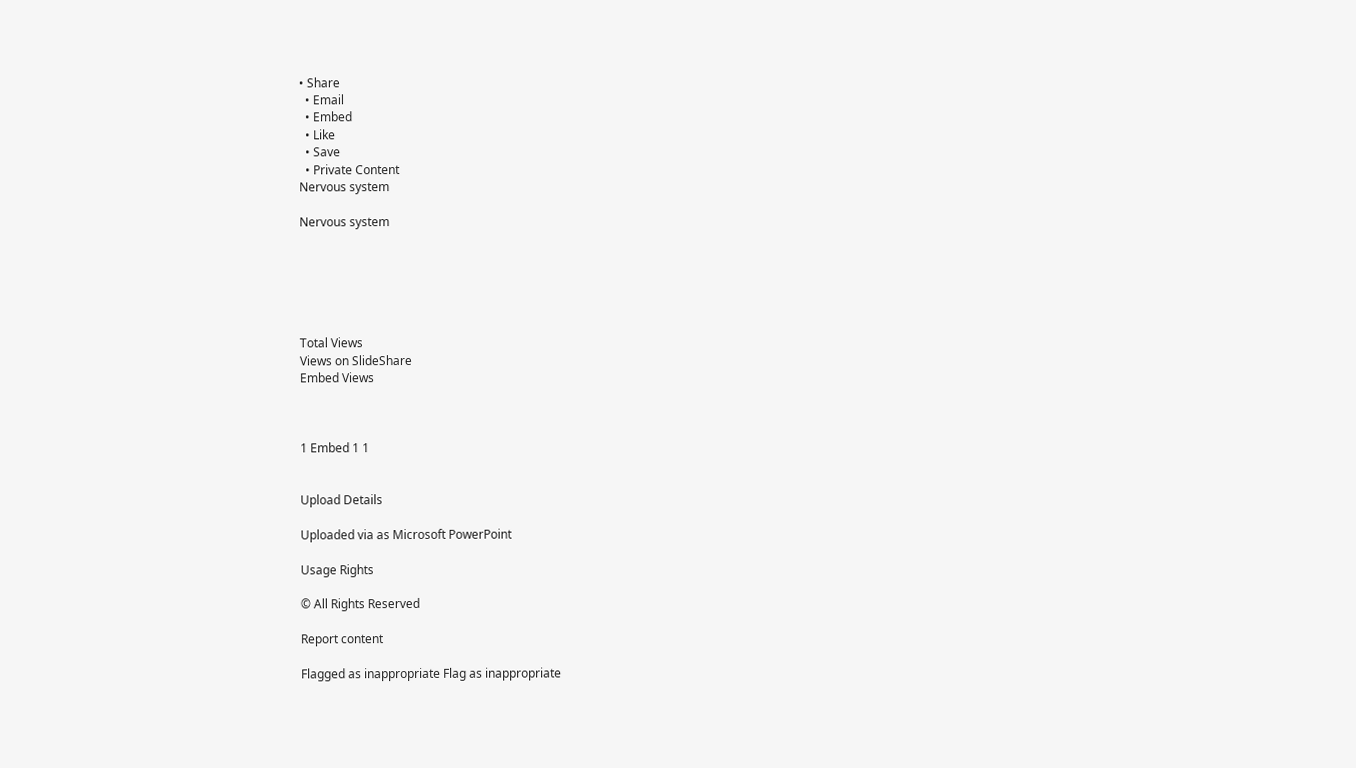• Share
  • Email
  • Embed
  • Like
  • Save
  • Private Content
Nervous system

Nervous system






Total Views
Views on SlideShare
Embed Views



1 Embed 1 1


Upload Details

Uploaded via as Microsoft PowerPoint

Usage Rights

© All Rights Reserved

Report content

Flagged as inappropriate Flag as inappropriate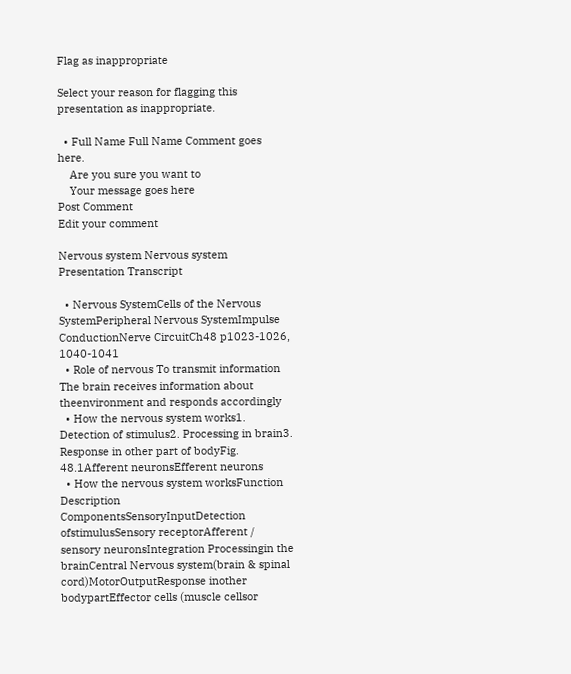Flag as inappropriate

Select your reason for flagging this presentation as inappropriate.

  • Full Name Full Name Comment goes here.
    Are you sure you want to
    Your message goes here
Post Comment
Edit your comment

Nervous system Nervous system Presentation Transcript

  • Nervous SystemCells of the Nervous SystemPeripheral Nervous SystemImpulse ConductionNerve CircuitCh48 p1023-1026, 1040-1041
  • Role of nervous To transmit information The brain receives information about theenvironment and responds accordingly
  • How the nervous system works1. Detection of stimulus2. Processing in brain3. Response in other part of bodyFig. 48.1Afferent neuronsEfferent neurons
  • How the nervous system worksFunction Description ComponentsSensoryInputDetection ofstimulusSensory receptorAfferent / sensory neuronsIntegration Processingin the brainCentral Nervous system(brain & spinal cord)MotorOutputResponse inother bodypartEffector cells (muscle cellsor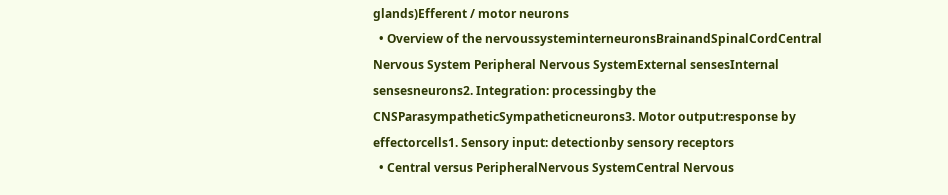glands)Efferent / motor neurons
  • Overview of the nervoussysteminterneuronsBrainandSpinalCordCentral Nervous System Peripheral Nervous SystemExternal sensesInternal sensesneurons2. Integration: processingby the CNSParasympatheticSympatheticneurons3. Motor output:response by effectorcells1. Sensory input: detectionby sensory receptors
  • Central versus PeripheralNervous SystemCentral Nervous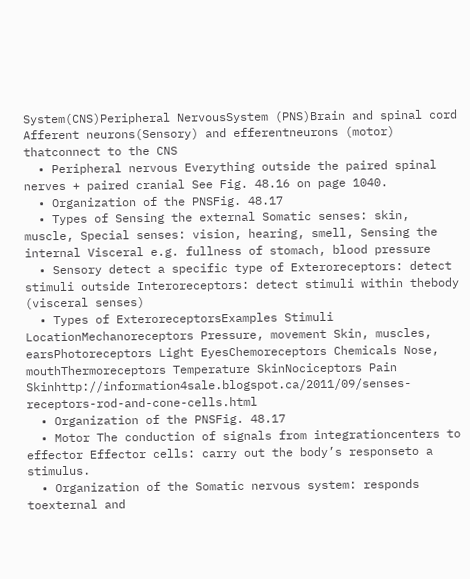System(CNS)Peripheral NervousSystem (PNS)Brain and spinal cord Afferent neurons(Sensory) and efferentneurons (motor) thatconnect to the CNS
  • Peripheral nervous Everything outside the paired spinal nerves + paired cranial See Fig. 48.16 on page 1040.
  • Organization of the PNSFig. 48.17
  • Types of Sensing the external Somatic senses: skin, muscle, Special senses: vision, hearing, smell, Sensing the internal Visceral e.g. fullness of stomach, blood pressure
  • Sensory detect a specific type of Exteroreceptors: detect stimuli outside Interoreceptors: detect stimuli within thebody (visceral senses)
  • Types of ExteroreceptorsExamples Stimuli LocationMechanoreceptors Pressure, movement Skin, muscles, earsPhotoreceptors Light EyesChemoreceptors Chemicals Nose, mouthThermoreceptors Temperature SkinNociceptors Pain Skinhttp://information4sale.blogspot.ca/2011/09/senses-receptors-rod-and-cone-cells.html
  • Organization of the PNSFig. 48.17
  • Motor The conduction of signals from integrationcenters to effector Effector cells: carry out the body’s responseto a stimulus.
  • Organization of the Somatic nervous system: responds toexternal and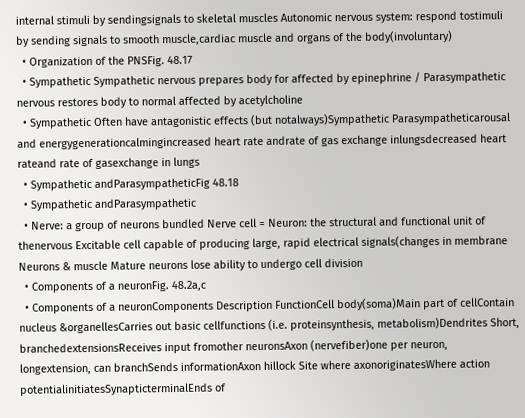internal stimuli by sendingsignals to skeletal muscles Autonomic nervous system: respond tostimuli by sending signals to smooth muscle,cardiac muscle and organs of the body(involuntary)
  • Organization of the PNSFig. 48.17
  • Sympathetic Sympathetic nervous prepares body for affected by epinephrine / Parasympathetic nervous restores body to normal affected by acetylcholine
  • Sympathetic Often have antagonistic effects (but notalways)Sympathetic Parasympatheticarousal and energygenerationcalmingincreased heart rate andrate of gas exchange inlungsdecreased heart rateand rate of gasexchange in lungs
  • Sympathetic andParasympatheticFig 48.18
  • Sympathetic andParasympathetic
  • Nerve: a group of neurons bundled Nerve cell = Neuron: the structural and functional unit of thenervous Excitable cell capable of producing large, rapid electrical signals(changes in membrane Neurons & muscle Mature neurons lose ability to undergo cell division
  • Components of a neuronFig. 48.2a,c
  • Components of a neuronComponents Description FunctionCell body(soma)Main part of cellContain nucleus &organellesCarries out basic cellfunctions (i.e. proteinsynthesis, metabolism)Dendrites Short, branchedextensionsReceives input fromother neuronsAxon (nervefiber)one per neuron, longextension, can branchSends informationAxon hillock Site where axonoriginatesWhere action potentialinitiatesSynapticterminalEnds of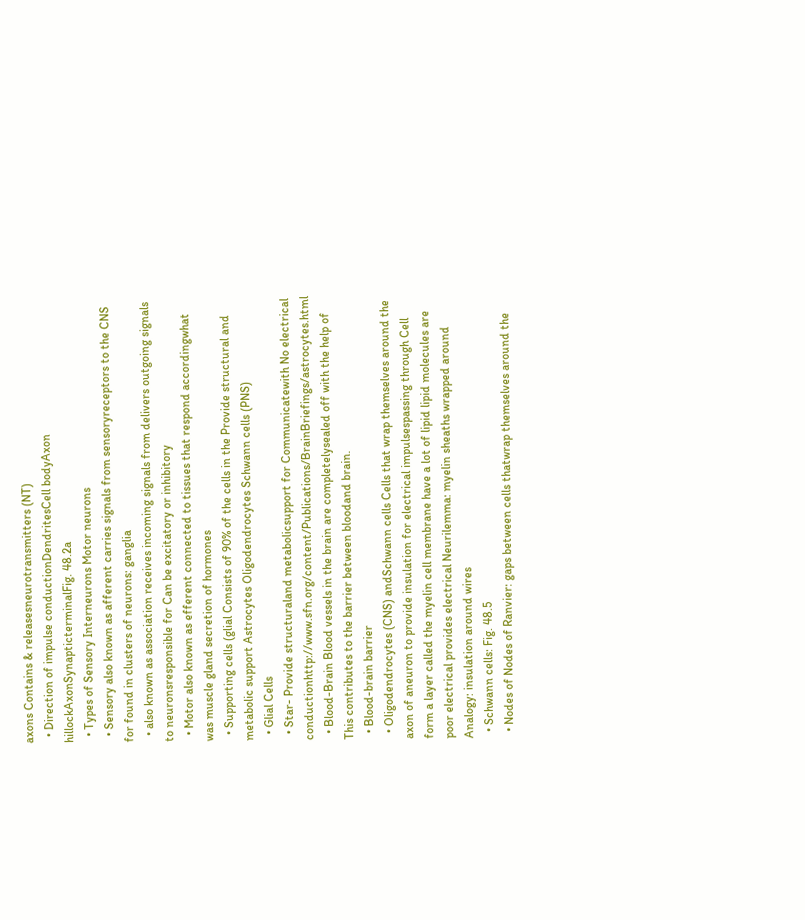axons Contains & releasesneurotransmitters (NT)
  • Direction of impulse conductionDendritesCell bodyAxon hillockAxonSynapticterminalFig. 48.2a
  • Types of Sensory Interneurons Motor neurons
  • Sensory also known as afferent carries signals from sensoryreceptors to the CNS for found in clusters of neurons: ganglia
  • also known as association receives incoming signals from delivers outgoing signals to neuronsresponsible for Can be excitatory or inhibitory
  • Motor also known as efferent connected to tissues that respond accordingwhat was muscle gland secretion of hormones
  • Supporting cells (glial Consists of 90% of the cells in the Provide structural and metabolic support Astrocytes Oligodendrocytes Schwann cells (PNS)
  • Glial Cells
  • Star- Provide structuraland metabolicsupport for Communicatewith No electrical conductionhttp://www.sfn.org/content/Publications/BrainBriefings/astrocytes.html
  • Blood-Brain Blood vessels in the brain are completelysealed off with the help of This contributes to the barrier between bloodand brain.
  • Blood-brain barrier
  • Oligodendrocytes (CNS) andSchwann cells Cells that wrap themselves around the axon of aneuron to provide insulation for electrical impulsespassing through Cell form a layer called the myelin cell membrane have a lot of lipid lipid molecules are poor electrical provides electrical Neurilemma: myelin sheaths wrapped around Analogy: insulation around wires
  • Schwann cells: Fig. 48.5
  • Nodes of Nodes of Ranvier: gaps between cells thatwrap themselves around the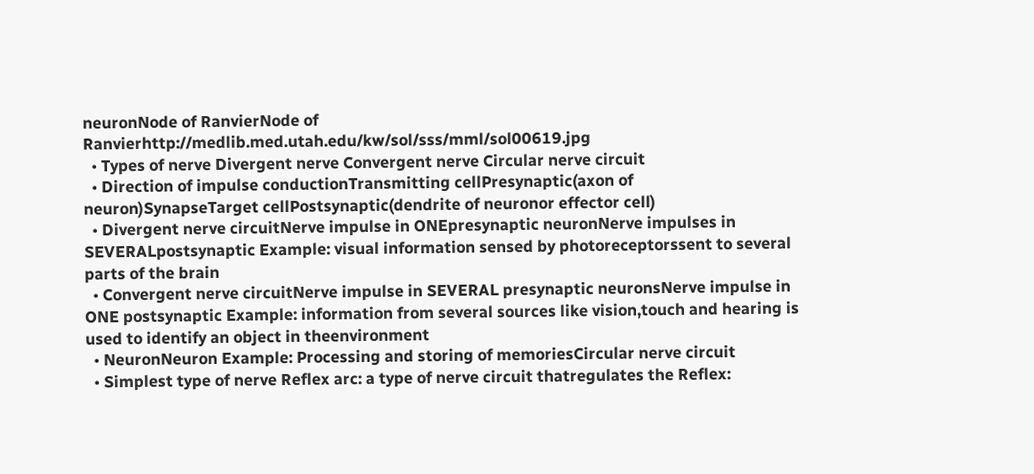neuronNode of RanvierNode of Ranvierhttp://medlib.med.utah.edu/kw/sol/sss/mml/sol00619.jpg
  • Types of nerve Divergent nerve Convergent nerve Circular nerve circuit
  • Direction of impulse conductionTransmitting cellPresynaptic(axon of neuron)SynapseTarget cellPostsynaptic(dendrite of neuronor effector cell)
  • Divergent nerve circuitNerve impulse in ONEpresynaptic neuronNerve impulses in SEVERALpostsynaptic Example: visual information sensed by photoreceptorssent to several parts of the brain
  • Convergent nerve circuitNerve impulse in SEVERAL presynaptic neuronsNerve impulse in ONE postsynaptic Example: information from several sources like vision,touch and hearing is used to identify an object in theenvironment
  • NeuronNeuron Example: Processing and storing of memoriesCircular nerve circuit
  • Simplest type of nerve Reflex arc: a type of nerve circuit thatregulates the Reflex: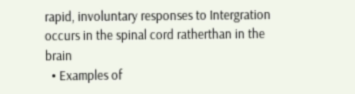rapid, involuntary responses to Intergration occurs in the spinal cord ratherthan in the brain
  • Examples of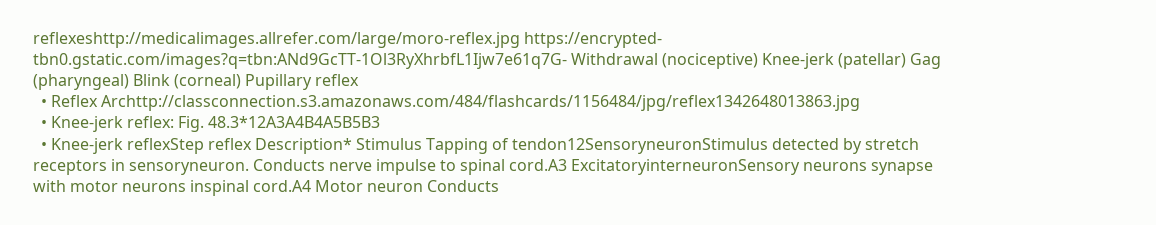reflexeshttp://medicalimages.allrefer.com/large/moro-reflex.jpg https://encrypted-tbn0.gstatic.com/images?q=tbn:ANd9GcTT-1Ol3RyXhrbfL1Ijw7e61q7G- Withdrawal (nociceptive) Knee-jerk (patellar) Gag (pharyngeal) Blink (corneal) Pupillary reflex
  • Reflex Archttp://classconnection.s3.amazonaws.com/484/flashcards/1156484/jpg/reflex1342648013863.jpg
  • Knee-jerk reflex: Fig. 48.3*12A3A4B4A5B5B3
  • Knee-jerk reflexStep reflex Description* Stimulus Tapping of tendon12SensoryneuronStimulus detected by stretch receptors in sensoryneuron. Conducts nerve impulse to spinal cord.A3 ExcitatoryinterneuronSensory neurons synapse with motor neurons inspinal cord.A4 Motor neuron Conducts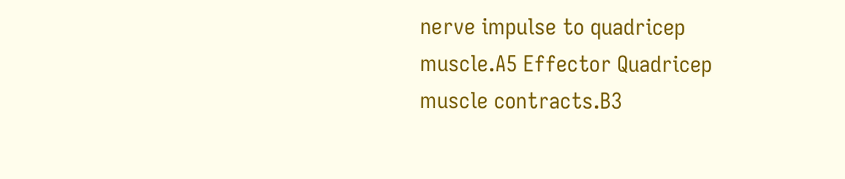nerve impulse to quadricep muscle.A5 Effector Quadricep muscle contracts.B3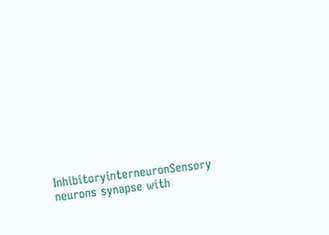InhibitoryinterneuronSensory neurons synapse with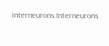interneurons.Interneurons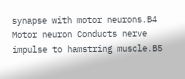synapse with motor neurons.B4 Motor neuron Conducts nerve impulse to hamstring muscle.B5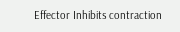Effector Inhibits contraction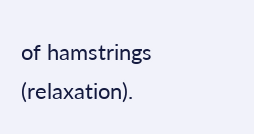of hamstrings (relaxation).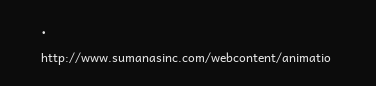• http://www.sumanasinc.com/webcontent/animatio